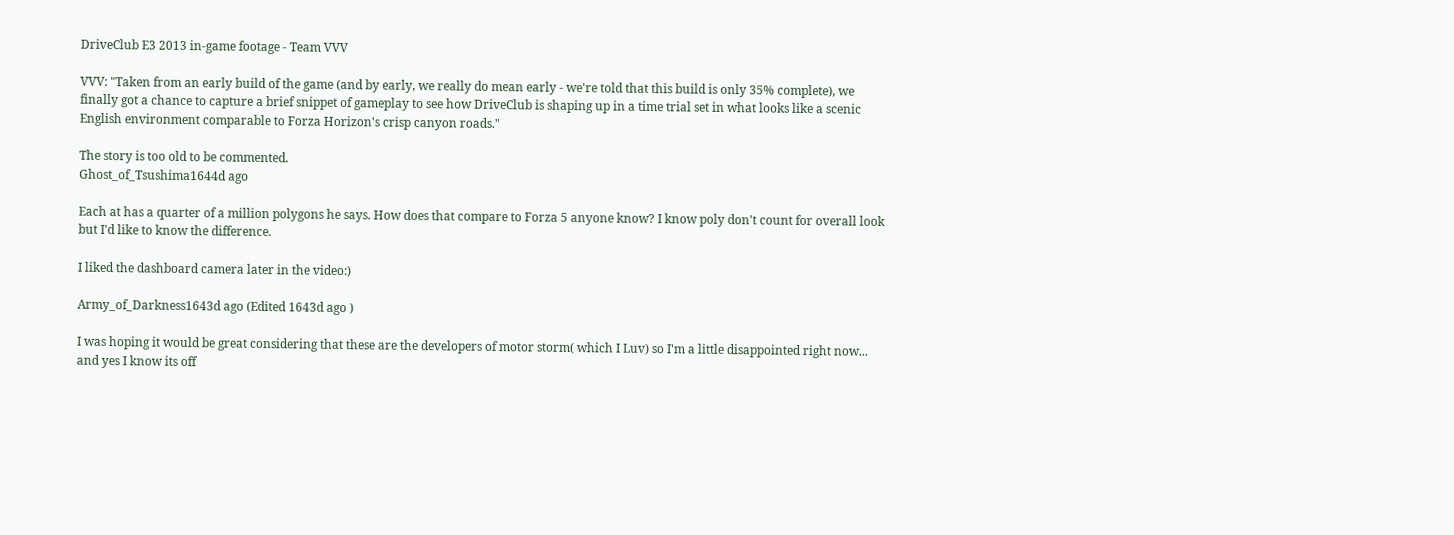DriveClub E3 2013 in-game footage - Team VVV

VVV: "Taken from an early build of the game (and by early, we really do mean early - we're told that this build is only 35% complete), we finally got a chance to capture a brief snippet of gameplay to see how DriveClub is shaping up in a time trial set in what looks like a scenic English environment comparable to Forza Horizon's crisp canyon roads."

The story is too old to be commented.
Ghost_of_Tsushima1644d ago

Each at has a quarter of a million polygons he says. How does that compare to Forza 5 anyone know? I know poly don't count for overall look but I'd like to know the difference.

I liked the dashboard camera later in the video:)

Army_of_Darkness1643d ago (Edited 1643d ago )

I was hoping it would be great considering that these are the developers of motor storm( which I Luv) so I'm a little disappointed right now...
and yes I know its off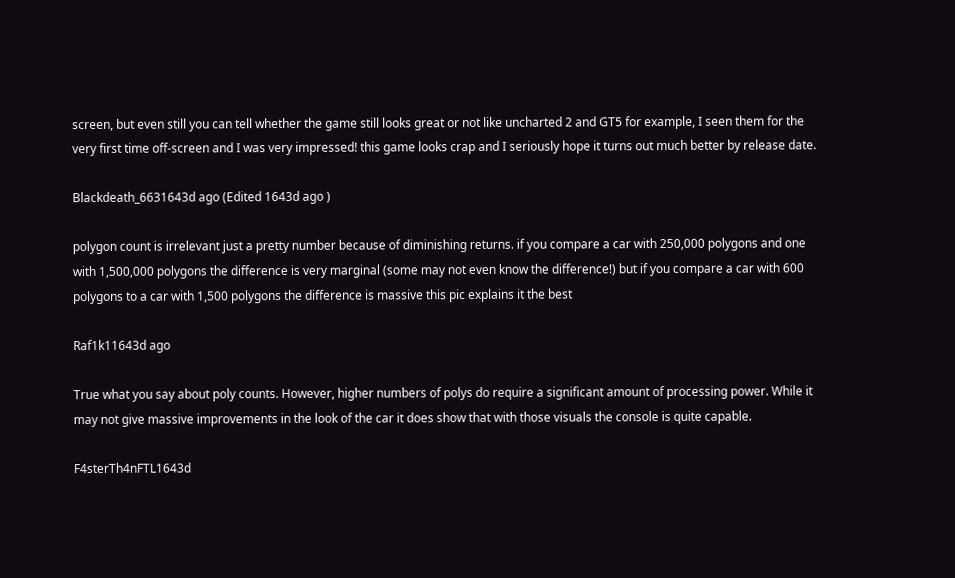screen, but even still you can tell whether the game still looks great or not like uncharted 2 and GT5 for example, I seen them for the very first time off-screen and I was very impressed! this game looks crap and I seriously hope it turns out much better by release date.

Blackdeath_6631643d ago (Edited 1643d ago )

polygon count is irrelevant just a pretty number because of diminishing returns. if you compare a car with 250,000 polygons and one with 1,500,000 polygons the difference is very marginal (some may not even know the difference!) but if you compare a car with 600 polygons to a car with 1,500 polygons the difference is massive this pic explains it the best

Raf1k11643d ago

True what you say about poly counts. However, higher numbers of polys do require a significant amount of processing power. While it may not give massive improvements in the look of the car it does show that with those visuals the console is quite capable.

F4sterTh4nFTL1643d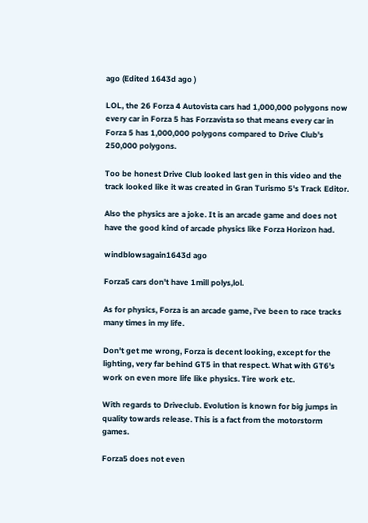ago (Edited 1643d ago )

LOL, the 26 Forza 4 Autovista cars had 1,000,000 polygons now every car in Forza 5 has Forzavista so that means every car in Forza 5 has 1,000,000 polygons compared to Drive Club's 250,000 polygons.

Too be honest Drive Club looked last gen in this video and the track looked like it was created in Gran Turismo 5's Track Editor.

Also the physics are a joke. It is an arcade game and does not have the good kind of arcade physics like Forza Horizon had.

windblowsagain1643d ago

Forza5 cars don't have 1mill polys,lol.

As for physics, Forza is an arcade game, i've been to race tracks many times in my life.

Don't get me wrong, Forza is decent looking, except for the lighting, very far behind GT5 in that respect. What with GT6's work on even more life like physics. Tire work etc.

With regards to Driveclub. Evolution is known for big jumps in quality towards release. This is a fact from the motorstorm games.

Forza5 does not even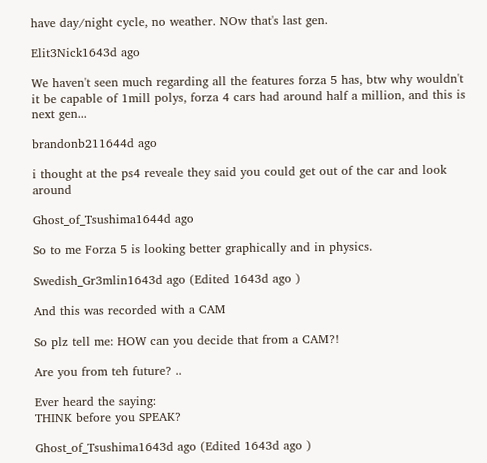have day/night cycle, no weather. NOw that's last gen.

Elit3Nick1643d ago

We haven't seen much regarding all the features forza 5 has, btw why wouldn't it be capable of 1mill polys, forza 4 cars had around half a million, and this is next gen...

brandonb211644d ago

i thought at the ps4 reveale they said you could get out of the car and look around

Ghost_of_Tsushima1644d ago

So to me Forza 5 is looking better graphically and in physics.

Swedish_Gr3mlin1643d ago (Edited 1643d ago )

And this was recorded with a CAM

So plz tell me: HOW can you decide that from a CAM?!

Are you from teh future? ..

Ever heard the saying:
THINK before you SPEAK?

Ghost_of_Tsushima1643d ago (Edited 1643d ago )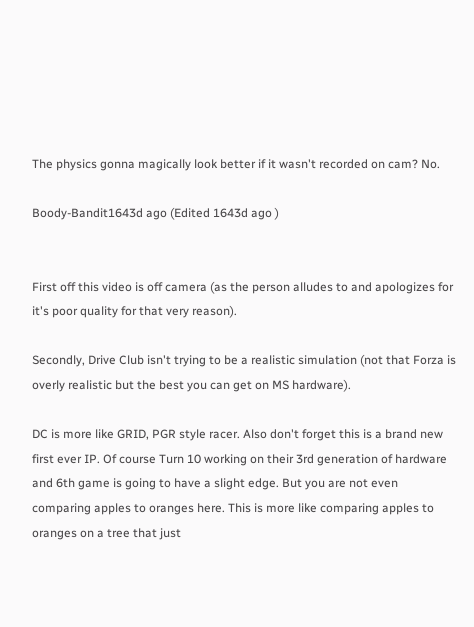The physics gonna magically look better if it wasn't recorded on cam? No.

Boody-Bandit1643d ago (Edited 1643d ago )


First off this video is off camera (as the person alludes to and apologizes for it's poor quality for that very reason).

Secondly, Drive Club isn't trying to be a realistic simulation (not that Forza is overly realistic but the best you can get on MS hardware).

DC is more like GRID, PGR style racer. Also don't forget this is a brand new first ever IP. Of course Turn 10 working on their 3rd generation of hardware and 6th game is going to have a slight edge. But you are not even comparing apples to oranges here. This is more like comparing apples to oranges on a tree that just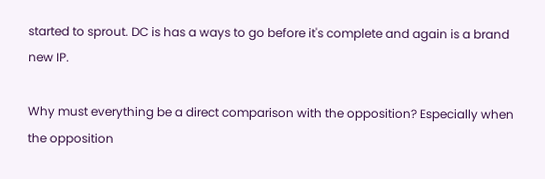started to sprout. DC is has a ways to go before it's complete and again is a brand new IP.

Why must everything be a direct comparison with the opposition? Especially when the opposition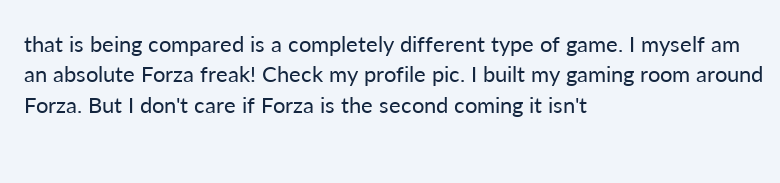that is being compared is a completely different type of game. I myself am an absolute Forza freak! Check my profile pic. I built my gaming room around Forza. But I don't care if Forza is the second coming it isn't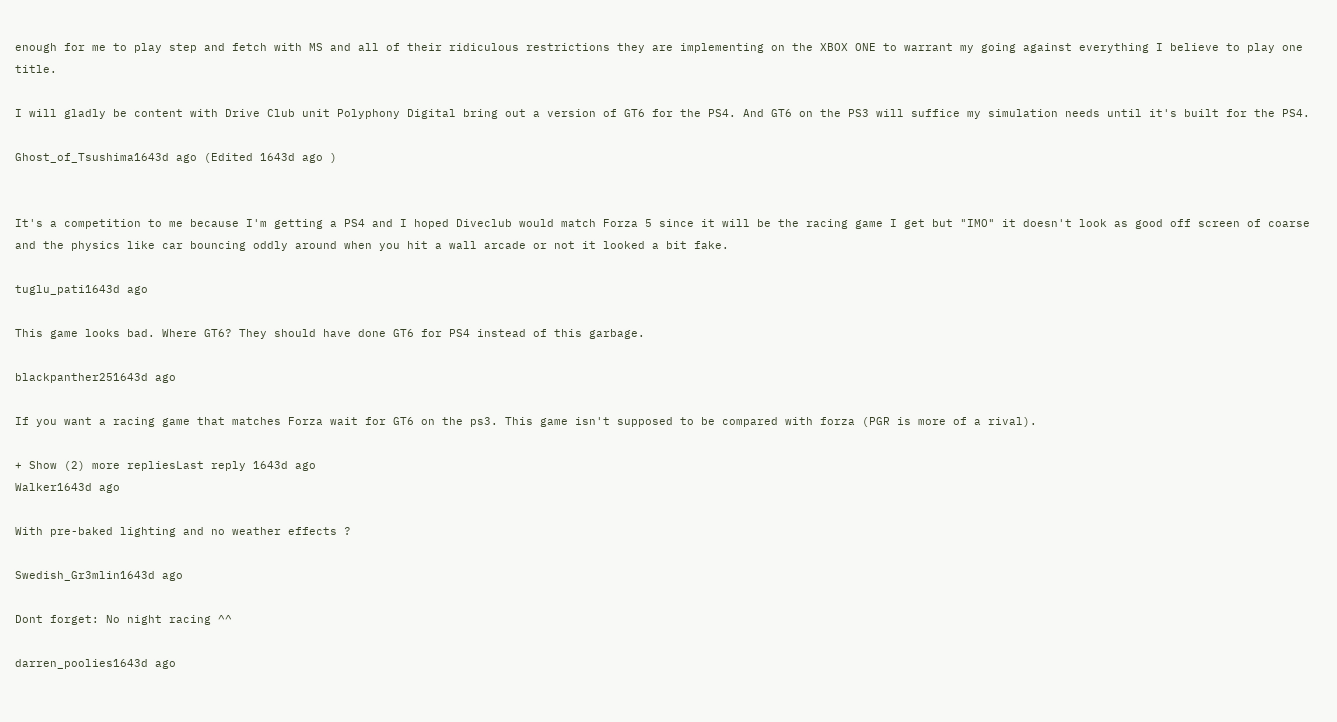enough for me to play step and fetch with MS and all of their ridiculous restrictions they are implementing on the XBOX ONE to warrant my going against everything I believe to play one title.

I will gladly be content with Drive Club unit Polyphony Digital bring out a version of GT6 for the PS4. And GT6 on the PS3 will suffice my simulation needs until it's built for the PS4.

Ghost_of_Tsushima1643d ago (Edited 1643d ago )


It's a competition to me because I'm getting a PS4 and I hoped Diveclub would match Forza 5 since it will be the racing game I get but "IMO" it doesn't look as good off screen of coarse and the physics like car bouncing oddly around when you hit a wall arcade or not it looked a bit fake.

tuglu_pati1643d ago

This game looks bad. Where GT6? They should have done GT6 for PS4 instead of this garbage.

blackpanther251643d ago

If you want a racing game that matches Forza wait for GT6 on the ps3. This game isn't supposed to be compared with forza (PGR is more of a rival).

+ Show (2) more repliesLast reply 1643d ago
Walker1643d ago

With pre-baked lighting and no weather effects ?

Swedish_Gr3mlin1643d ago

Dont forget: No night racing ^^

darren_poolies1643d ago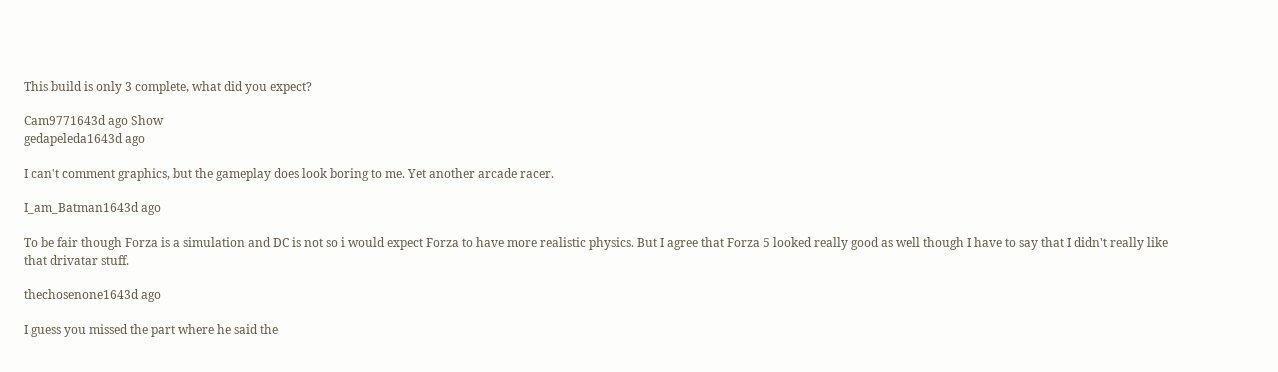This build is only 3 complete, what did you expect?

Cam9771643d ago Show
gedapeleda1643d ago

I can't comment graphics, but the gameplay does look boring to me. Yet another arcade racer.

I_am_Batman1643d ago

To be fair though Forza is a simulation and DC is not so i would expect Forza to have more realistic physics. But I agree that Forza 5 looked really good as well though I have to say that I didn't really like that drivatar stuff.

thechosenone1643d ago

I guess you missed the part where he said the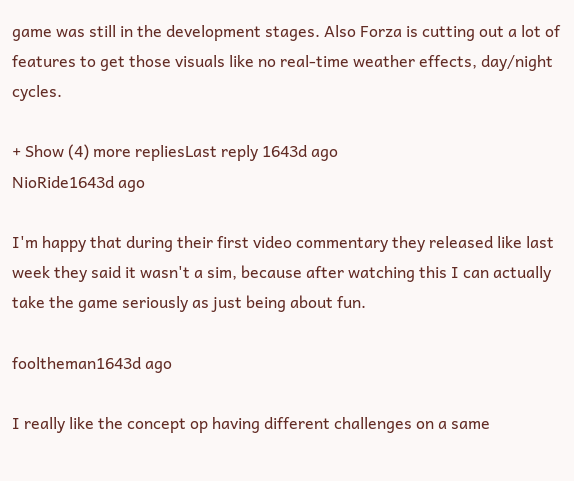game was still in the development stages. Also Forza is cutting out a lot of features to get those visuals like no real-time weather effects, day/night cycles.

+ Show (4) more repliesLast reply 1643d ago
NioRide1643d ago

I'm happy that during their first video commentary they released like last week they said it wasn't a sim, because after watching this I can actually take the game seriously as just being about fun.

fooltheman1643d ago

I really like the concept op having different challenges on a same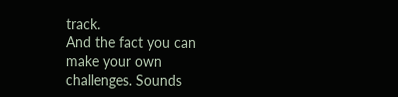track.
And the fact you can make your own challenges. Sounds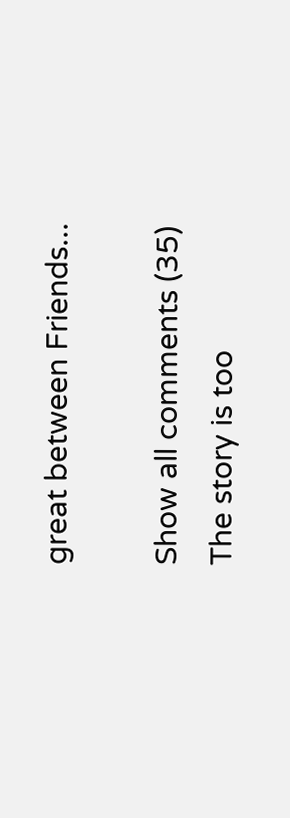great between Friends...

Show all comments (35)
The story is too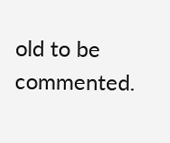old to be commented.